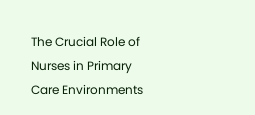The Crucial Role of Nurses in Primary Care Environments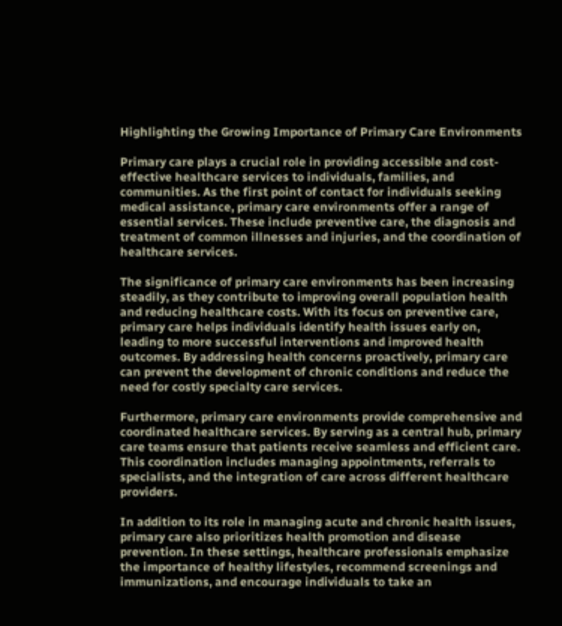Highlighting the Growing Importance of Primary Care Environments

Primary care plays a crucial role in providing accessible and cost-effective healthcare services to individuals, families, and communities. As the first point of contact for individuals seeking medical assistance, primary care environments offer a range of essential services. These include preventive care, the diagnosis and treatment of common illnesses and injuries, and the coordination of healthcare services.

The significance of primary care environments has been increasing steadily, as they contribute to improving overall population health and reducing healthcare costs. With its focus on preventive care, primary care helps individuals identify health issues early on, leading to more successful interventions and improved health outcomes. By addressing health concerns proactively, primary care can prevent the development of chronic conditions and reduce the need for costly specialty care services.

Furthermore, primary care environments provide comprehensive and coordinated healthcare services. By serving as a central hub, primary care teams ensure that patients receive seamless and efficient care. This coordination includes managing appointments, referrals to specialists, and the integration of care across different healthcare providers.

In addition to its role in managing acute and chronic health issues, primary care also prioritizes health promotion and disease prevention. In these settings, healthcare professionals emphasize the importance of healthy lifestyles, recommend screenings and immunizations, and encourage individuals to take an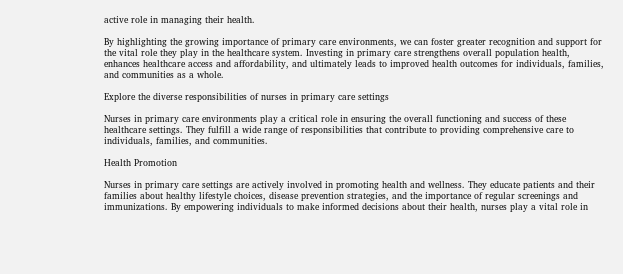active role in managing their health.

By highlighting the growing importance of primary care environments, we can foster greater recognition and support for the vital role they play in the healthcare system. Investing in primary care strengthens overall population health, enhances healthcare access and affordability, and ultimately leads to improved health outcomes for individuals, families, and communities as a whole.

Explore the diverse responsibilities of nurses in primary care settings

Nurses in primary care environments play a critical role in ensuring the overall functioning and success of these healthcare settings. They fulfill a wide range of responsibilities that contribute to providing comprehensive care to individuals, families, and communities.

Health Promotion

Nurses in primary care settings are actively involved in promoting health and wellness. They educate patients and their families about healthy lifestyle choices, disease prevention strategies, and the importance of regular screenings and immunizations. By empowering individuals to make informed decisions about their health, nurses play a vital role in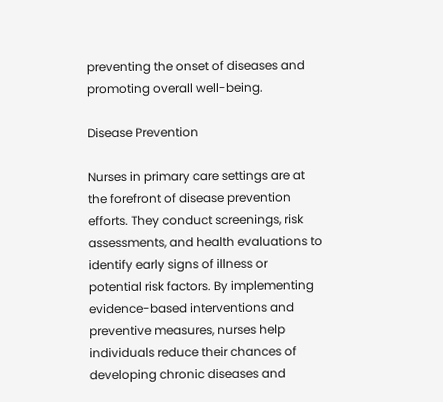preventing the onset of diseases and promoting overall well-being.

Disease Prevention

Nurses in primary care settings are at the forefront of disease prevention efforts. They conduct screenings, risk assessments, and health evaluations to identify early signs of illness or potential risk factors. By implementing evidence-based interventions and preventive measures, nurses help individuals reduce their chances of developing chronic diseases and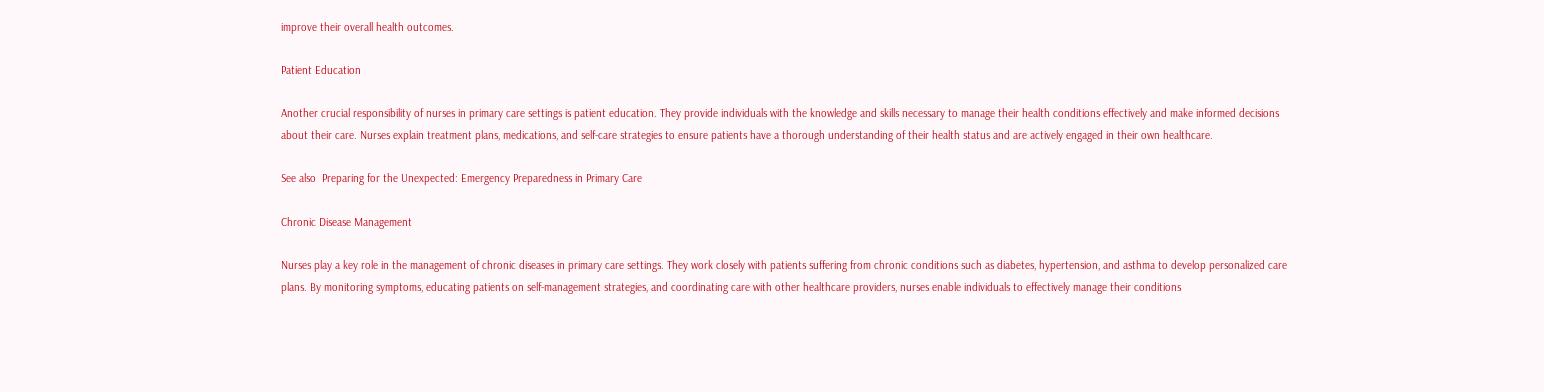improve their overall health outcomes.

Patient Education

Another crucial responsibility of nurses in primary care settings is patient education. They provide individuals with the knowledge and skills necessary to manage their health conditions effectively and make informed decisions about their care. Nurses explain treatment plans, medications, and self-care strategies to ensure patients have a thorough understanding of their health status and are actively engaged in their own healthcare.

See also  Preparing for the Unexpected: Emergency Preparedness in Primary Care

Chronic Disease Management

Nurses play a key role in the management of chronic diseases in primary care settings. They work closely with patients suffering from chronic conditions such as diabetes, hypertension, and asthma to develop personalized care plans. By monitoring symptoms, educating patients on self-management strategies, and coordinating care with other healthcare providers, nurses enable individuals to effectively manage their conditions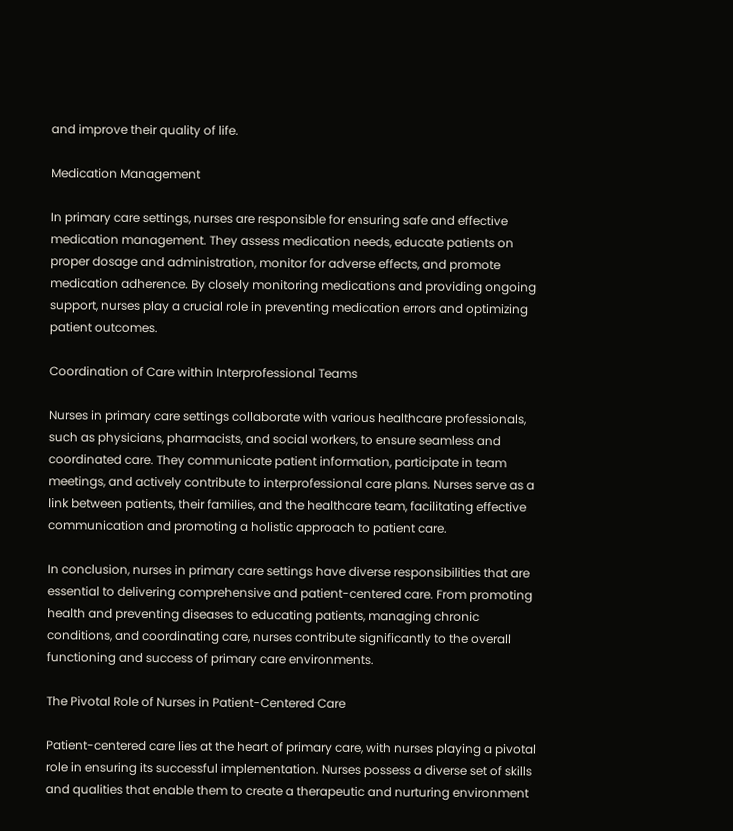and improve their quality of life.

Medication Management

In primary care settings, nurses are responsible for ensuring safe and effective medication management. They assess medication needs, educate patients on proper dosage and administration, monitor for adverse effects, and promote medication adherence. By closely monitoring medications and providing ongoing support, nurses play a crucial role in preventing medication errors and optimizing patient outcomes.

Coordination of Care within Interprofessional Teams

Nurses in primary care settings collaborate with various healthcare professionals, such as physicians, pharmacists, and social workers, to ensure seamless and coordinated care. They communicate patient information, participate in team meetings, and actively contribute to interprofessional care plans. Nurses serve as a link between patients, their families, and the healthcare team, facilitating effective communication and promoting a holistic approach to patient care.

In conclusion, nurses in primary care settings have diverse responsibilities that are essential to delivering comprehensive and patient-centered care. From promoting health and preventing diseases to educating patients, managing chronic conditions, and coordinating care, nurses contribute significantly to the overall functioning and success of primary care environments.

The Pivotal Role of Nurses in Patient-Centered Care

Patient-centered care lies at the heart of primary care, with nurses playing a pivotal role in ensuring its successful implementation. Nurses possess a diverse set of skills and qualities that enable them to create a therapeutic and nurturing environment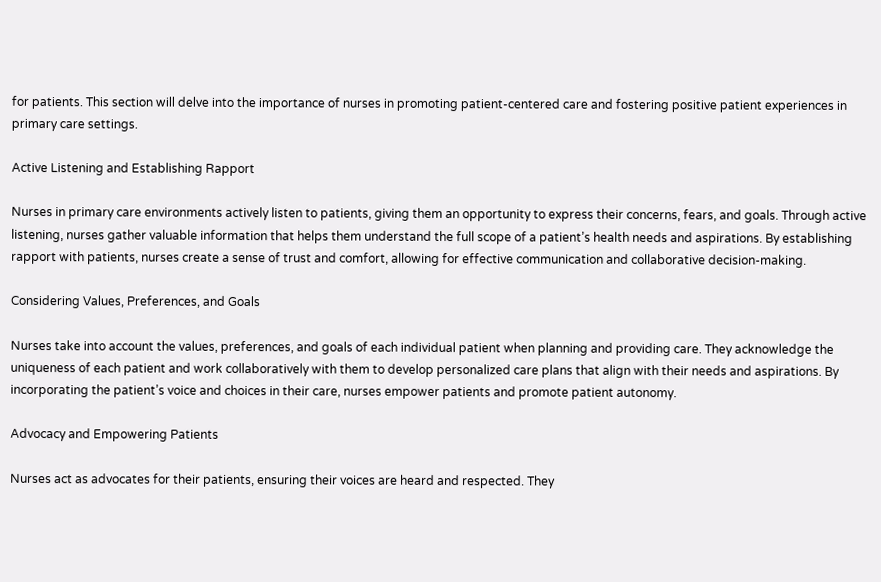for patients. This section will delve into the importance of nurses in promoting patient-centered care and fostering positive patient experiences in primary care settings.

Active Listening and Establishing Rapport

Nurses in primary care environments actively listen to patients, giving them an opportunity to express their concerns, fears, and goals. Through active listening, nurses gather valuable information that helps them understand the full scope of a patient’s health needs and aspirations. By establishing rapport with patients, nurses create a sense of trust and comfort, allowing for effective communication and collaborative decision-making.

Considering Values, Preferences, and Goals

Nurses take into account the values, preferences, and goals of each individual patient when planning and providing care. They acknowledge the uniqueness of each patient and work collaboratively with them to develop personalized care plans that align with their needs and aspirations. By incorporating the patient’s voice and choices in their care, nurses empower patients and promote patient autonomy.

Advocacy and Empowering Patients

Nurses act as advocates for their patients, ensuring their voices are heard and respected. They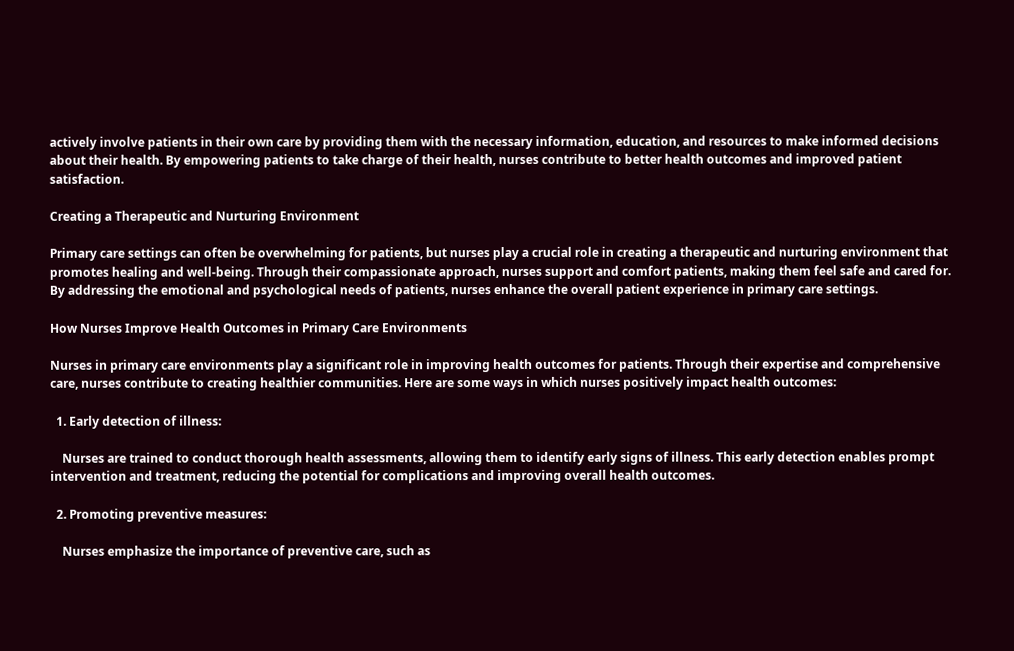actively involve patients in their own care by providing them with the necessary information, education, and resources to make informed decisions about their health. By empowering patients to take charge of their health, nurses contribute to better health outcomes and improved patient satisfaction.

Creating a Therapeutic and Nurturing Environment

Primary care settings can often be overwhelming for patients, but nurses play a crucial role in creating a therapeutic and nurturing environment that promotes healing and well-being. Through their compassionate approach, nurses support and comfort patients, making them feel safe and cared for. By addressing the emotional and psychological needs of patients, nurses enhance the overall patient experience in primary care settings.

How Nurses Improve Health Outcomes in Primary Care Environments

Nurses in primary care environments play a significant role in improving health outcomes for patients. Through their expertise and comprehensive care, nurses contribute to creating healthier communities. Here are some ways in which nurses positively impact health outcomes:

  1. Early detection of illness:

    Nurses are trained to conduct thorough health assessments, allowing them to identify early signs of illness. This early detection enables prompt intervention and treatment, reducing the potential for complications and improving overall health outcomes.

  2. Promoting preventive measures:

    Nurses emphasize the importance of preventive care, such as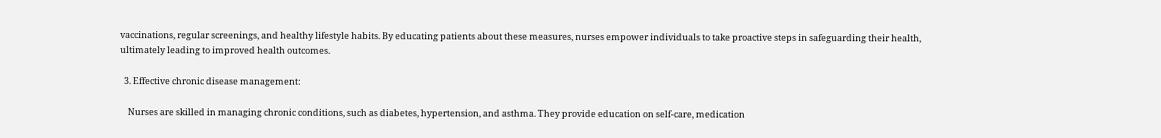vaccinations, regular screenings, and healthy lifestyle habits. By educating patients about these measures, nurses empower individuals to take proactive steps in safeguarding their health, ultimately leading to improved health outcomes.

  3. Effective chronic disease management:

    Nurses are skilled in managing chronic conditions, such as diabetes, hypertension, and asthma. They provide education on self-care, medication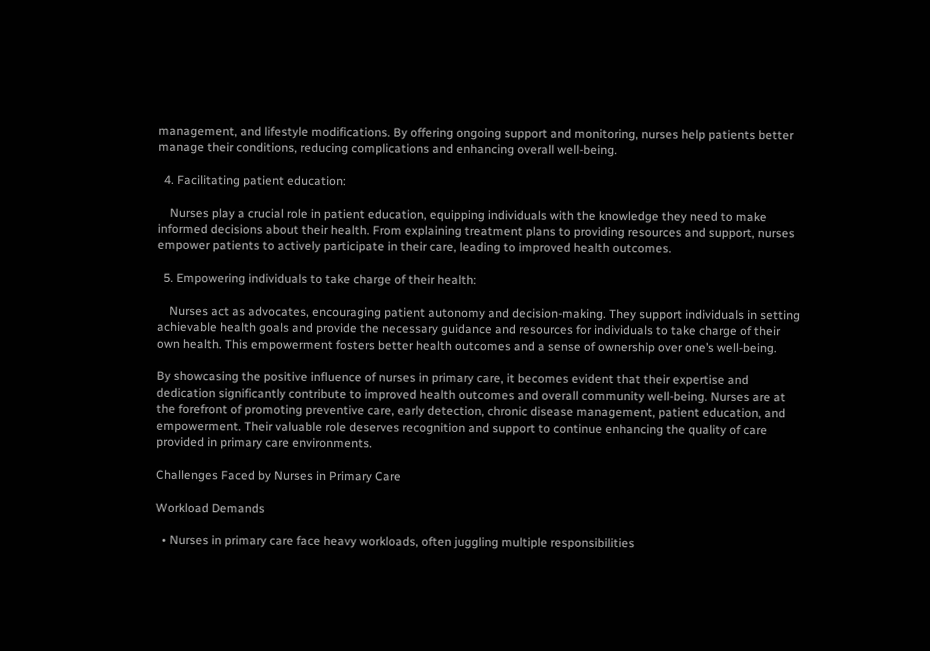management, and lifestyle modifications. By offering ongoing support and monitoring, nurses help patients better manage their conditions, reducing complications and enhancing overall well-being.

  4. Facilitating patient education:

    Nurses play a crucial role in patient education, equipping individuals with the knowledge they need to make informed decisions about their health. From explaining treatment plans to providing resources and support, nurses empower patients to actively participate in their care, leading to improved health outcomes.

  5. Empowering individuals to take charge of their health:

    Nurses act as advocates, encouraging patient autonomy and decision-making. They support individuals in setting achievable health goals and provide the necessary guidance and resources for individuals to take charge of their own health. This empowerment fosters better health outcomes and a sense of ownership over one’s well-being.

By showcasing the positive influence of nurses in primary care, it becomes evident that their expertise and dedication significantly contribute to improved health outcomes and overall community well-being. Nurses are at the forefront of promoting preventive care, early detection, chronic disease management, patient education, and empowerment. Their valuable role deserves recognition and support to continue enhancing the quality of care provided in primary care environments.

Challenges Faced by Nurses in Primary Care

Workload Demands

  • Nurses in primary care face heavy workloads, often juggling multiple responsibilities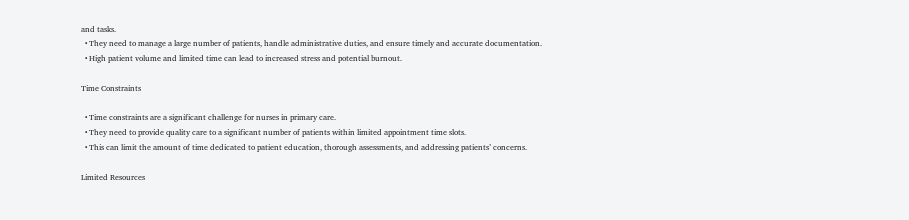and tasks.
  • They need to manage a large number of patients, handle administrative duties, and ensure timely and accurate documentation.
  • High patient volume and limited time can lead to increased stress and potential burnout.

Time Constraints

  • Time constraints are a significant challenge for nurses in primary care.
  • They need to provide quality care to a significant number of patients within limited appointment time slots.
  • This can limit the amount of time dedicated to patient education, thorough assessments, and addressing patients’ concerns.

Limited Resources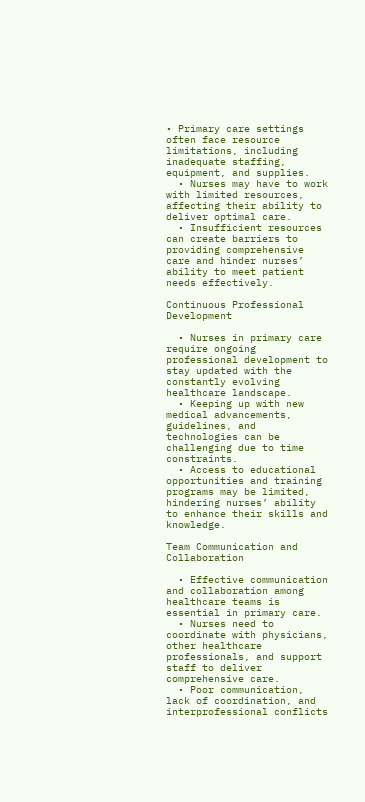• Primary care settings often face resource limitations, including inadequate staffing, equipment, and supplies.
  • Nurses may have to work with limited resources, affecting their ability to deliver optimal care.
  • Insufficient resources can create barriers to providing comprehensive care and hinder nurses’ ability to meet patient needs effectively.

Continuous Professional Development

  • Nurses in primary care require ongoing professional development to stay updated with the constantly evolving healthcare landscape.
  • Keeping up with new medical advancements, guidelines, and technologies can be challenging due to time constraints.
  • Access to educational opportunities and training programs may be limited, hindering nurses’ ability to enhance their skills and knowledge.

Team Communication and Collaboration

  • Effective communication and collaboration among healthcare teams is essential in primary care.
  • Nurses need to coordinate with physicians, other healthcare professionals, and support staff to deliver comprehensive care.
  • Poor communication, lack of coordination, and interprofessional conflicts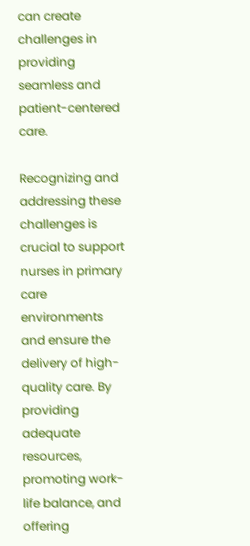can create challenges in providing seamless and patient-centered care.

Recognizing and addressing these challenges is crucial to support nurses in primary care environments and ensure the delivery of high-quality care. By providing adequate resources, promoting work-life balance, and offering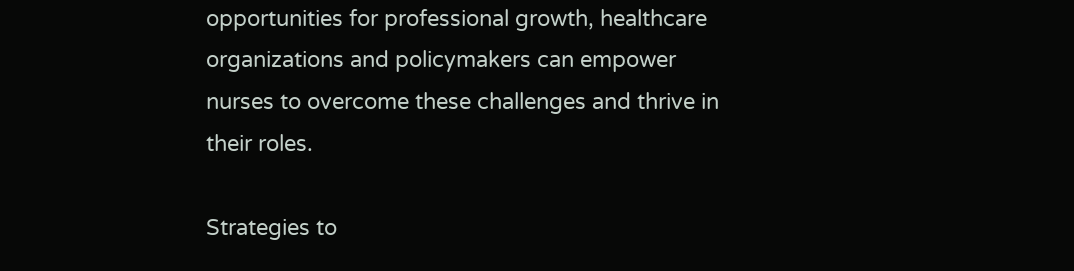opportunities for professional growth, healthcare organizations and policymakers can empower nurses to overcome these challenges and thrive in their roles.

Strategies to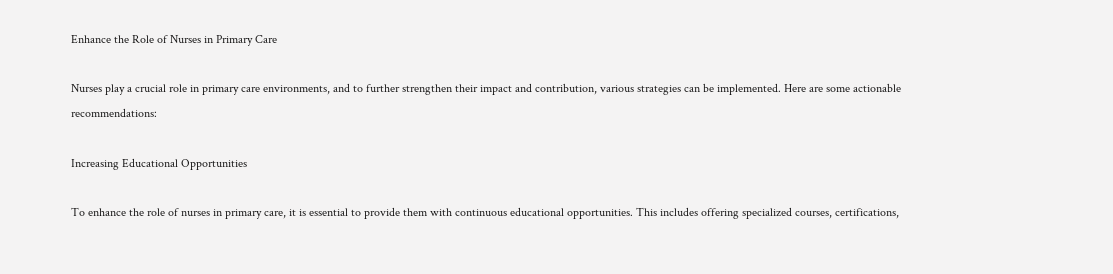Enhance the Role of Nurses in Primary Care

Nurses play a crucial role in primary care environments, and to further strengthen their impact and contribution, various strategies can be implemented. Here are some actionable recommendations:

Increasing Educational Opportunities

To enhance the role of nurses in primary care, it is essential to provide them with continuous educational opportunities. This includes offering specialized courses, certifications,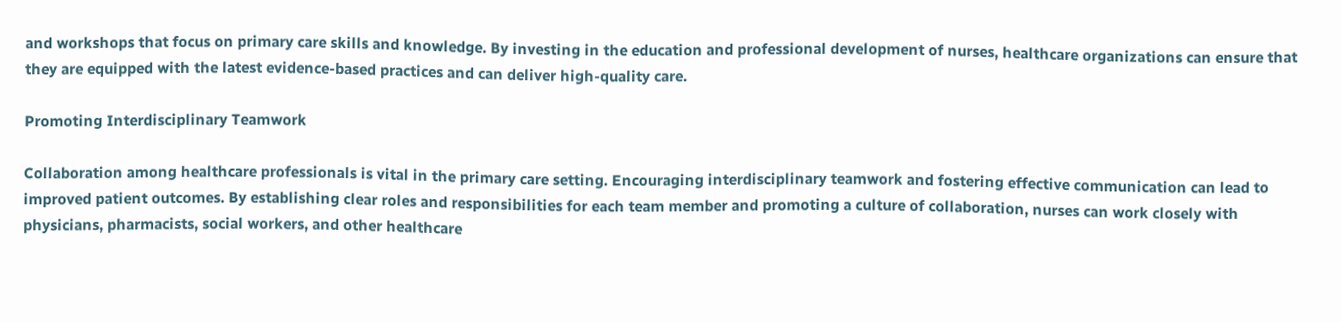and workshops that focus on primary care skills and knowledge. By investing in the education and professional development of nurses, healthcare organizations can ensure that they are equipped with the latest evidence-based practices and can deliver high-quality care.

Promoting Interdisciplinary Teamwork

Collaboration among healthcare professionals is vital in the primary care setting. Encouraging interdisciplinary teamwork and fostering effective communication can lead to improved patient outcomes. By establishing clear roles and responsibilities for each team member and promoting a culture of collaboration, nurses can work closely with physicians, pharmacists, social workers, and other healthcare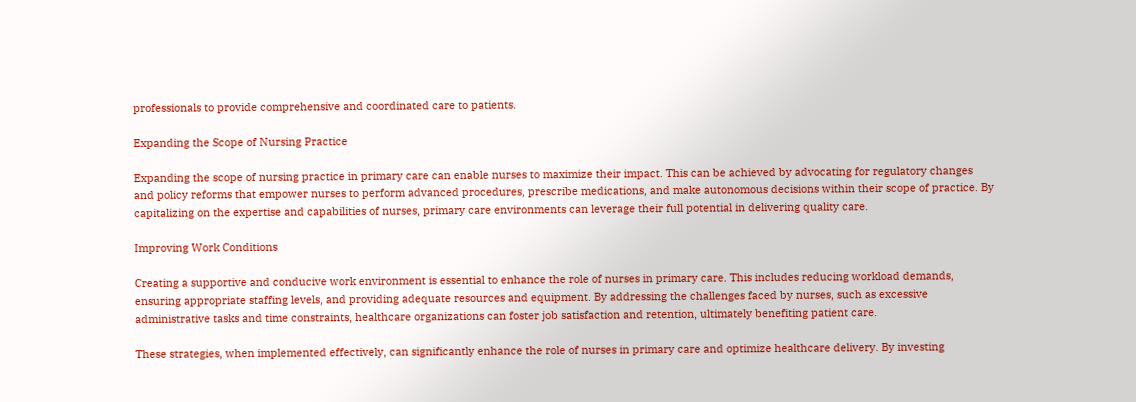professionals to provide comprehensive and coordinated care to patients.

Expanding the Scope of Nursing Practice

Expanding the scope of nursing practice in primary care can enable nurses to maximize their impact. This can be achieved by advocating for regulatory changes and policy reforms that empower nurses to perform advanced procedures, prescribe medications, and make autonomous decisions within their scope of practice. By capitalizing on the expertise and capabilities of nurses, primary care environments can leverage their full potential in delivering quality care.

Improving Work Conditions

Creating a supportive and conducive work environment is essential to enhance the role of nurses in primary care. This includes reducing workload demands, ensuring appropriate staffing levels, and providing adequate resources and equipment. By addressing the challenges faced by nurses, such as excessive administrative tasks and time constraints, healthcare organizations can foster job satisfaction and retention, ultimately benefiting patient care.

These strategies, when implemented effectively, can significantly enhance the role of nurses in primary care and optimize healthcare delivery. By investing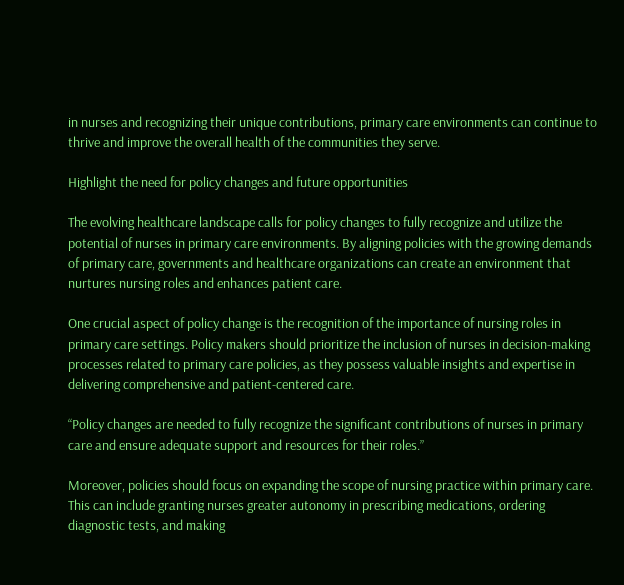in nurses and recognizing their unique contributions, primary care environments can continue to thrive and improve the overall health of the communities they serve.

Highlight the need for policy changes and future opportunities

The evolving healthcare landscape calls for policy changes to fully recognize and utilize the potential of nurses in primary care environments. By aligning policies with the growing demands of primary care, governments and healthcare organizations can create an environment that nurtures nursing roles and enhances patient care.

One crucial aspect of policy change is the recognition of the importance of nursing roles in primary care settings. Policy makers should prioritize the inclusion of nurses in decision-making processes related to primary care policies, as they possess valuable insights and expertise in delivering comprehensive and patient-centered care.

“Policy changes are needed to fully recognize the significant contributions of nurses in primary care and ensure adequate support and resources for their roles.”

Moreover, policies should focus on expanding the scope of nursing practice within primary care. This can include granting nurses greater autonomy in prescribing medications, ordering diagnostic tests, and making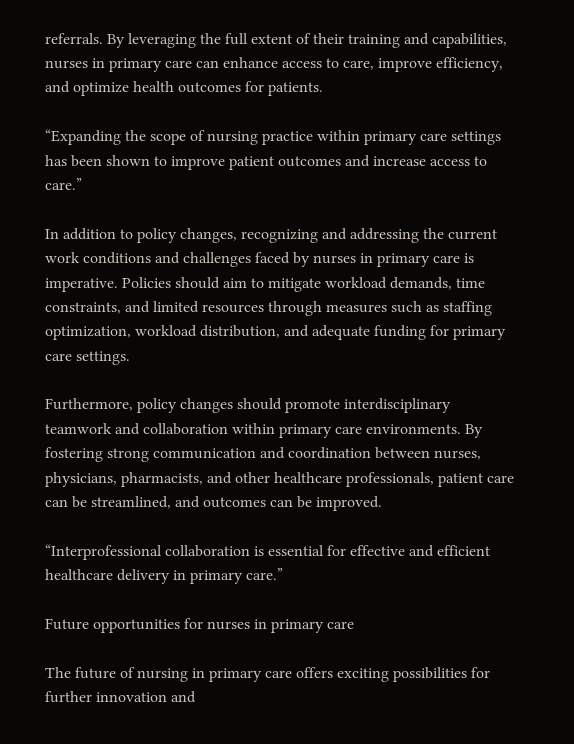referrals. By leveraging the full extent of their training and capabilities, nurses in primary care can enhance access to care, improve efficiency, and optimize health outcomes for patients.

“Expanding the scope of nursing practice within primary care settings has been shown to improve patient outcomes and increase access to care.”

In addition to policy changes, recognizing and addressing the current work conditions and challenges faced by nurses in primary care is imperative. Policies should aim to mitigate workload demands, time constraints, and limited resources through measures such as staffing optimization, workload distribution, and adequate funding for primary care settings.

Furthermore, policy changes should promote interdisciplinary teamwork and collaboration within primary care environments. By fostering strong communication and coordination between nurses, physicians, pharmacists, and other healthcare professionals, patient care can be streamlined, and outcomes can be improved.

“Interprofessional collaboration is essential for effective and efficient healthcare delivery in primary care.”

Future opportunities for nurses in primary care

The future of nursing in primary care offers exciting possibilities for further innovation and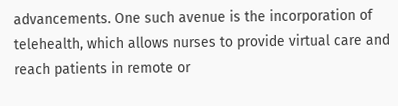advancements. One such avenue is the incorporation of telehealth, which allows nurses to provide virtual care and reach patients in remote or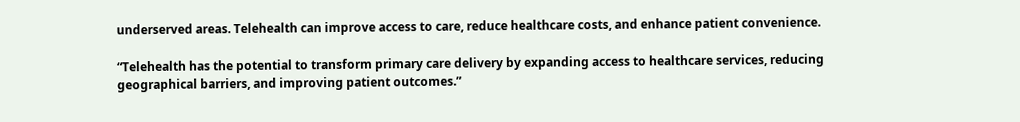underserved areas. Telehealth can improve access to care, reduce healthcare costs, and enhance patient convenience.

“Telehealth has the potential to transform primary care delivery by expanding access to healthcare services, reducing geographical barriers, and improving patient outcomes.”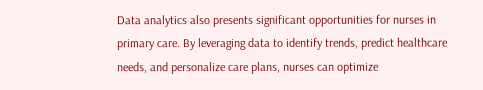Data analytics also presents significant opportunities for nurses in primary care. By leveraging data to identify trends, predict healthcare needs, and personalize care plans, nurses can optimize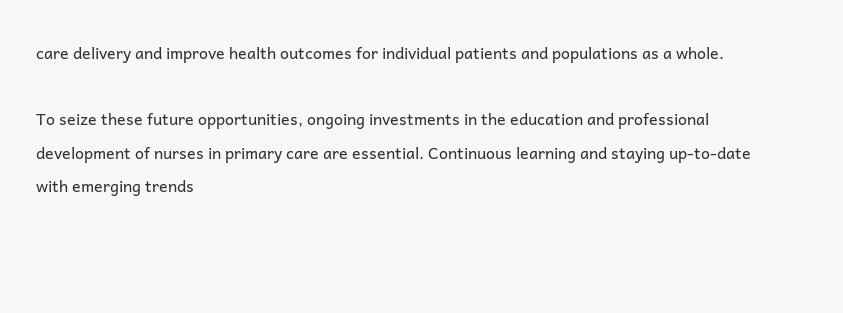care delivery and improve health outcomes for individual patients and populations as a whole.

To seize these future opportunities, ongoing investments in the education and professional development of nurses in primary care are essential. Continuous learning and staying up-to-date with emerging trends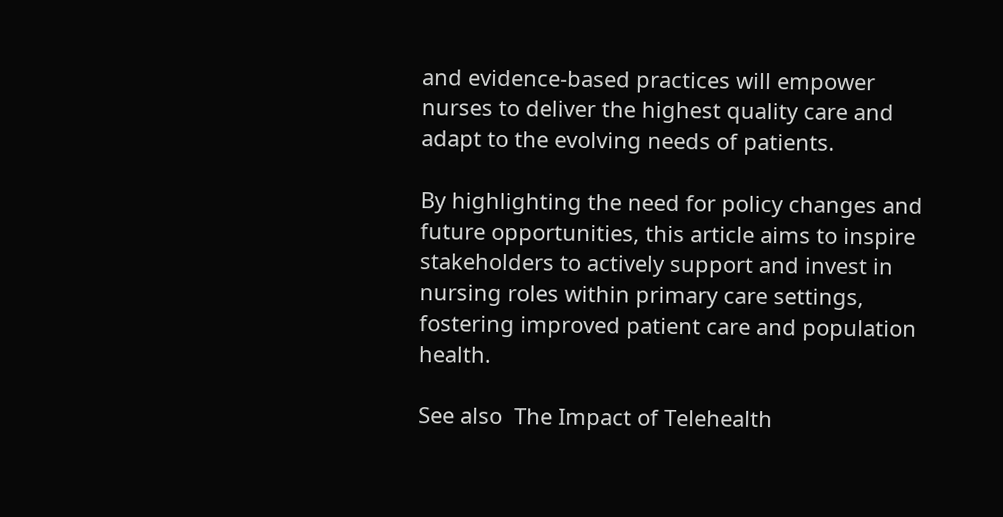and evidence-based practices will empower nurses to deliver the highest quality care and adapt to the evolving needs of patients.

By highlighting the need for policy changes and future opportunities, this article aims to inspire stakeholders to actively support and invest in nursing roles within primary care settings, fostering improved patient care and population health.

See also  The Impact of Telehealth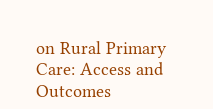on Rural Primary Care: Access and Outcomes